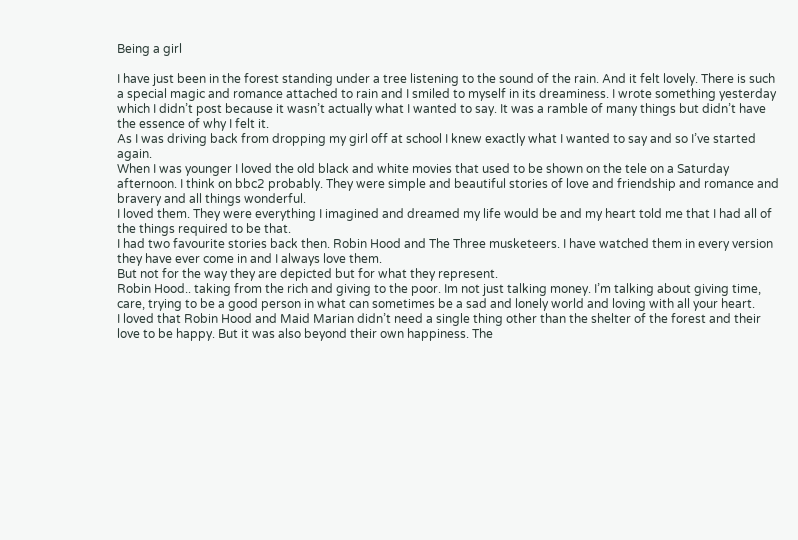Being a girl

I have just been in the forest standing under a tree listening to the sound of the rain. And it felt lovely. There is such a special magic and romance attached to rain and I smiled to myself in its dreaminess. I wrote something yesterday which I didn’t post because it wasn’t actually what I wanted to say. It was a ramble of many things but didn’t have the essence of why I felt it.
As I was driving back from dropping my girl off at school I knew exactly what I wanted to say and so I’ve started again.
When I was younger I loved the old black and white movies that used to be shown on the tele on a Saturday afternoon. I think on bbc2 probably. They were simple and beautiful stories of love and friendship and romance and bravery and all things wonderful.
I loved them. They were everything I imagined and dreamed my life would be and my heart told me that I had all of the things required to be that.
I had two favourite stories back then. Robin Hood and The Three musketeers. I have watched them in every version they have ever come in and I always love them.
But not for the way they are depicted but for what they represent.
Robin Hood.. taking from the rich and giving to the poor. Im not just talking money. I’m talking about giving time, care, trying to be a good person in what can sometimes be a sad and lonely world and loving with all your heart.
I loved that Robin Hood and Maid Marian didn’t need a single thing other than the shelter of the forest and their love to be happy. But it was also beyond their own happiness. The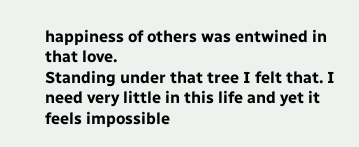happiness of others was entwined in that love.
Standing under that tree I felt that. I need very little in this life and yet it feels impossible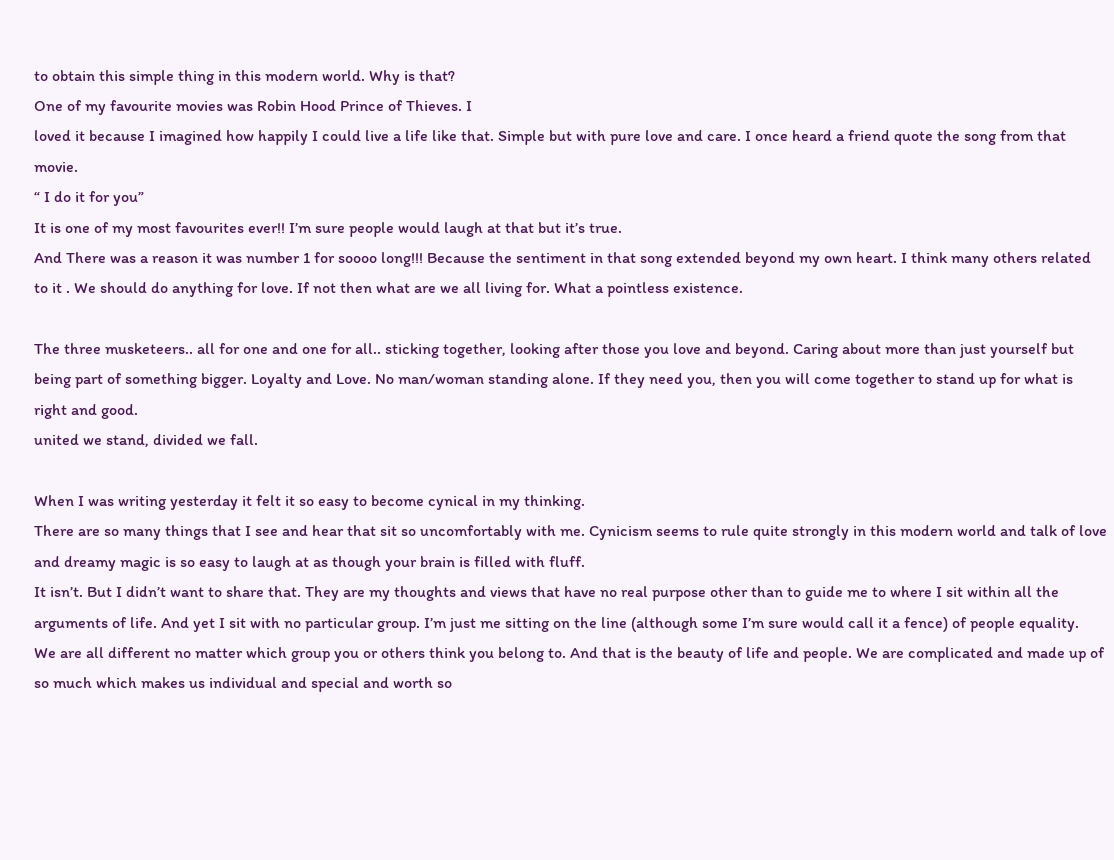to obtain this simple thing in this modern world. Why is that?
One of my favourite movies was Robin Hood Prince of Thieves. I
loved it because I imagined how happily I could live a life like that. Simple but with pure love and care. I once heard a friend quote the song from that movie.
“ I do it for you”
It is one of my most favourites ever!! I’m sure people would laugh at that but it’s true.
And There was a reason it was number 1 for soooo long!!! Because the sentiment in that song extended beyond my own heart. I think many others related to it . We should do anything for love. If not then what are we all living for. What a pointless existence.

The three musketeers.. all for one and one for all.. sticking together, looking after those you love and beyond. Caring about more than just yourself but being part of something bigger. Loyalty and Love. No man/woman standing alone. If they need you, then you will come together to stand up for what is right and good.
united we stand, divided we fall.

When I was writing yesterday it felt it so easy to become cynical in my thinking.
There are so many things that I see and hear that sit so uncomfortably with me. Cynicism seems to rule quite strongly in this modern world and talk of love and dreamy magic is so easy to laugh at as though your brain is filled with fluff.
It isn’t. But I didn’t want to share that. They are my thoughts and views that have no real purpose other than to guide me to where I sit within all the arguments of life. And yet I sit with no particular group. I’m just me sitting on the line (although some I’m sure would call it a fence) of people equality.
We are all different no matter which group you or others think you belong to. And that is the beauty of life and people. We are complicated and made up of so much which makes us individual and special and worth so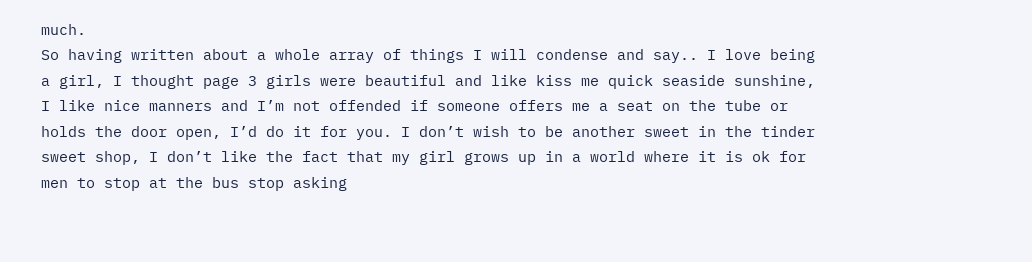much.
So having written about a whole array of things I will condense and say.. I love being a girl, I thought page 3 girls were beautiful and like kiss me quick seaside sunshine, I like nice manners and I’m not offended if someone offers me a seat on the tube or holds the door open, I’d do it for you. I don’t wish to be another sweet in the tinder sweet shop, I don’t like the fact that my girl grows up in a world where it is ok for men to stop at the bus stop asking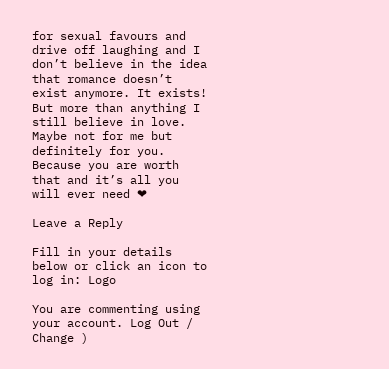for sexual favours and drive off laughing and I don’t believe in the idea that romance doesn’t exist anymore. It exists!
But more than anything I still believe in love. Maybe not for me but definitely for you. Because you are worth that and it’s all you will ever need ❤

Leave a Reply

Fill in your details below or click an icon to log in: Logo

You are commenting using your account. Log Out /  Change )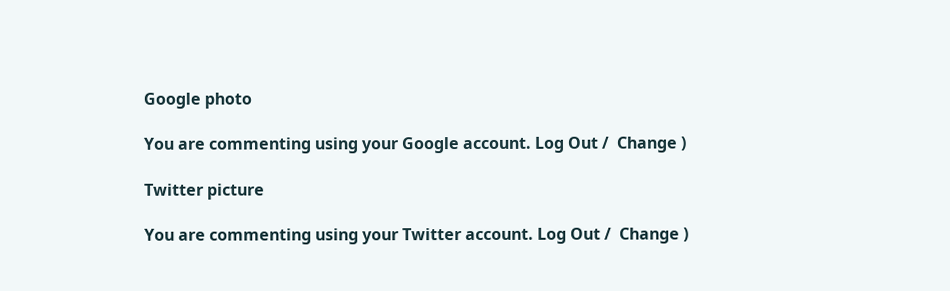Google photo

You are commenting using your Google account. Log Out /  Change )

Twitter picture

You are commenting using your Twitter account. Log Out /  Change )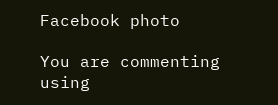Facebook photo

You are commenting using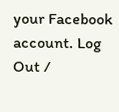your Facebook account. Log Out /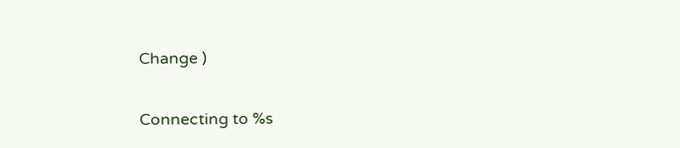Change )

Connecting to %s